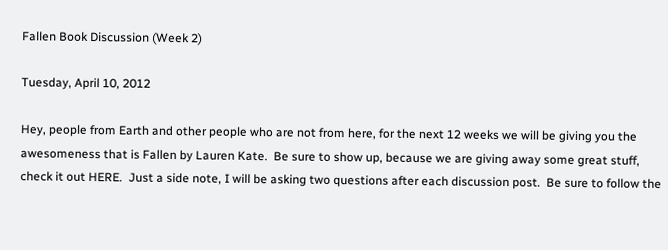Fallen Book Discussion (Week 2)

Tuesday, April 10, 2012

Hey, people from Earth and other people who are not from here, for the next 12 weeks we will be giving you the awesomeness that is Fallen by Lauren Kate.  Be sure to show up, because we are giving away some great stuff, check it out HERE.  Just a side note, I will be asking two questions after each discussion post.  Be sure to follow the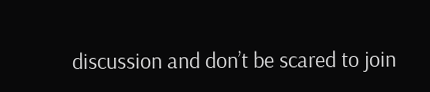discussion and don’t be scared to join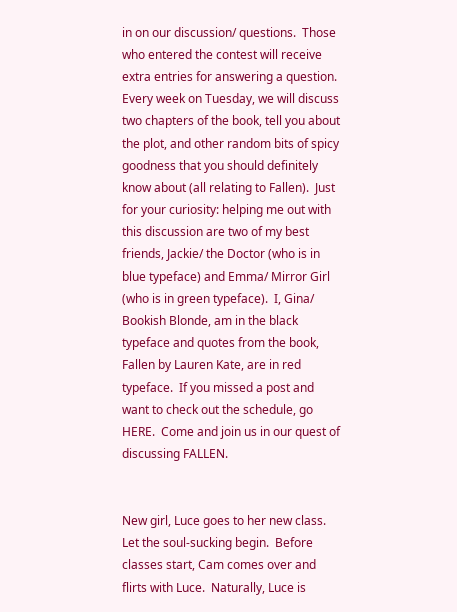in on our discussion/ questions.  Those who entered the contest will receive extra entries for answering a question.  Every week on Tuesday, we will discuss two chapters of the book, tell you about the plot, and other random bits of spicy goodness that you should definitely know about (all relating to Fallen).  Just for your curiosity: helping me out with this discussion are two of my best friends, Jackie/ the Doctor (who is in blue typeface) and Emma/ Mirror Girl (who is in green typeface).  I, Gina/ Bookish Blonde, am in the black typeface and quotes from the book, Fallen by Lauren Kate, are in red typeface.  If you missed a post and want to check out the schedule, go HERE.  Come and join us in our quest of discussing FALLEN.


New girl, Luce goes to her new class.  Let the soul-sucking begin.  Before classes start, Cam comes over and flirts with Luce.  Naturally, Luce is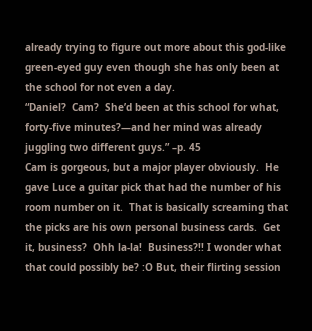already trying to figure out more about this god-like green-eyed guy even though she has only been at the school for not even a day.
“Daniel?  Cam?  She’d been at this school for what, forty-five minutes?—and her mind was already juggling two different guys.” –p. 45
Cam is gorgeous, but a major player obviously.  He gave Luce a guitar pick that had the number of his room number on it.  That is basically screaming that the picks are his own personal business cards.  Get it, business?  Ohh la-la!  Business?!! I wonder what that could possibly be? :O But, their flirting session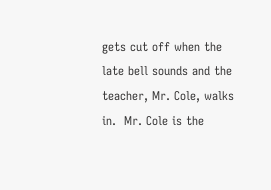gets cut off when the late bell sounds and the teacher, Mr. Cole, walks in.  Mr. Cole is the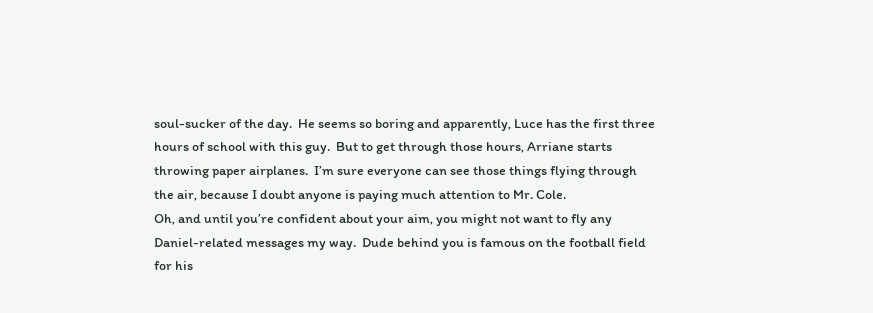soul-sucker of the day.  He seems so boring and apparently, Luce has the first three hours of school with this guy.  But to get through those hours, Arriane starts throwing paper airplanes.  I’m sure everyone can see those things flying through the air, because I doubt anyone is paying much attention to Mr. Cole.
Oh, and until you’re confident about your aim, you might not want to fly any Daniel-related messages my way.  Dude behind you is famous on the football field for his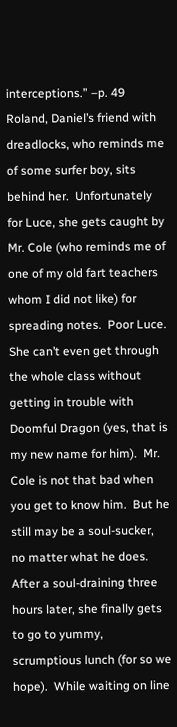interceptions.” –p. 49
Roland, Daniel’s friend with dreadlocks, who reminds me of some surfer boy, sits behind her.  Unfortunately for Luce, she gets caught by Mr. Cole (who reminds me of one of my old fart teachers whom I did not like) for spreading notes.  Poor Luce.  She can’t even get through the whole class without getting in trouble with Doomful Dragon (yes, that is my new name for him).  Mr. Cole is not that bad when you get to know him.  But he still may be a soul-sucker, no matter what he does.  After a soul-draining three hours later, she finally gets to go to yummy, scrumptious lunch (for so we hope).  While waiting on line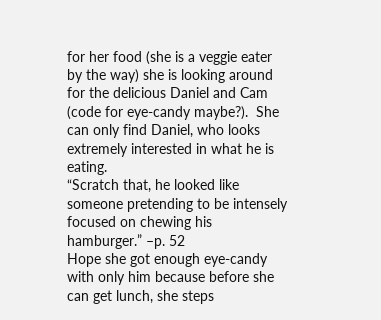for her food (she is a veggie eater by the way) she is looking around for the delicious Daniel and Cam (code for eye-candy maybe?).  She can only find Daniel, who looks extremely interested in what he is eating.
“Scratch that, he looked like someone pretending to be intensely focused on chewing his hamburger.” –p. 52
Hope she got enough eye-candy with only him because before she can get lunch, she steps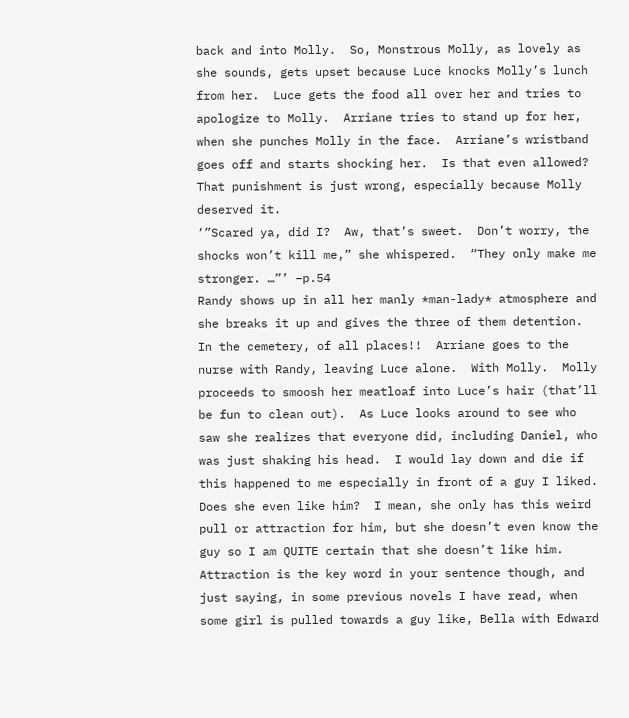back and into Molly.  So, Monstrous Molly, as lovely as she sounds, gets upset because Luce knocks Molly’s lunch from her.  Luce gets the food all over her and tries to apologize to Molly.  Arriane tries to stand up for her, when she punches Molly in the face.  Arriane’s wristband goes off and starts shocking her.  Is that even allowed?  That punishment is just wrong, especially because Molly deserved it.
‘”Scared ya, did I?  Aw, that’s sweet.  Don’t worry, the shocks won’t kill me,” she whispered.  “They only make me stronger. …”’ –p.54
Randy shows up in all her manly *man-lady* atmosphere and she breaks it up and gives the three of them detention.  In the cemetery, of all places!!  Arriane goes to the nurse with Randy, leaving Luce alone.  With Molly.  Molly proceeds to smoosh her meatloaf into Luce’s hair (that’ll be fun to clean out).  As Luce looks around to see who saw she realizes that everyone did, including Daniel, who was just shaking his head.  I would lay down and die if this happened to me especially in front of a guy I liked.  Does she even like him?  I mean, she only has this weird pull or attraction for him, but she doesn’t even know the guy so I am QUITE certain that she doesn’t like him.  Attraction is the key word in your sentence though, and just saying, in some previous novels I have read, when some girl is pulled towards a guy like, Bella with Edward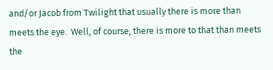and/or Jacob from Twilight that usually there is more than meets the eye.  Well, of course, there is more to that than meets the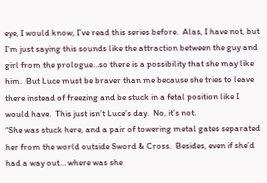eye, I would know, I’ve read this series before.  Alas, I have not, but I’m just saying this sounds like the attraction between the guy and girl from the prologue…so there is a possibility that she may like him.  But Luce must be braver than me because she tries to leave there instead of freezing and be stuck in a fetal position like I would have.  This just isn’t Luce’s day.  No, it’s not.
“She was stuck here, and a pair of towering metal gates separated her from the world outside Sword & Cross.  Besides, even if she’d had a way out… where was she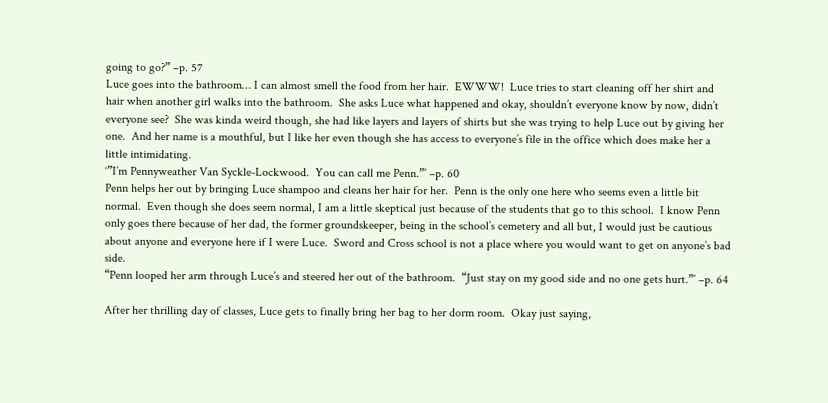going to go?” –p. 57
Luce goes into the bathroom… I can almost smell the food from her hair.  EWWW!  Luce tries to start cleaning off her shirt and hair when another girl walks into the bathroom.  She asks Luce what happened and okay, shouldn’t everyone know by now, didn’t everyone see?  She was kinda weird though, she had like layers and layers of shirts but she was trying to help Luce out by giving her one.  And her name is a mouthful, but I like her even though she has access to everyone’s file in the office which does make her a little intimidating.
‘”I’m Pennyweather Van Syckle-Lockwood.  You can call me Penn.”’ –p. 60
Penn helps her out by bringing Luce shampoo and cleans her hair for her.  Penn is the only one here who seems even a little bit normal.  Even though she does seem normal, I am a little skeptical just because of the students that go to this school.  I know Penn only goes there because of her dad, the former groundskeeper, being in the school’s cemetery and all but, I would just be cautious about anyone and everyone here if I were Luce.  Sword and Cross school is not a place where you would want to get on anyone’s bad side.
“Penn looped her arm through Luce’s and steered her out of the bathroom.  “Just stay on my good side and no one gets hurt.”’ –p. 64

After her thrilling day of classes, Luce gets to finally bring her bag to her dorm room.  Okay just saying,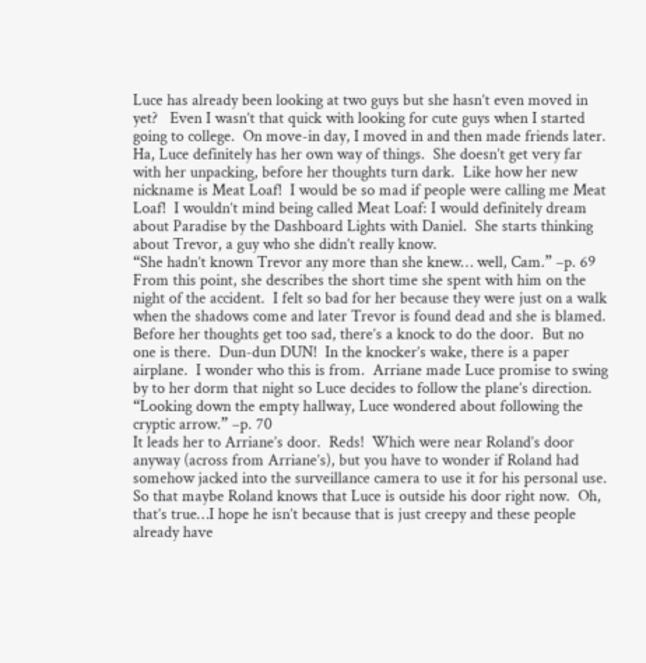Luce has already been looking at two guys but she hasn’t even moved in yet?   Even I wasn’t that quick with looking for cute guys when I started going to college.  On move-in day, I moved in and then made friends later.  Ha, Luce definitely has her own way of things.  She doesn’t get very far with her unpacking, before her thoughts turn dark.  Like how her new nickname is Meat Loaf!  I would be so mad if people were calling me Meat Loaf!  I wouldn’t mind being called Meat Loaf: I would definitely dream about Paradise by the Dashboard Lights with Daniel.  She starts thinking about Trevor, a guy who she didn’t really know.
“She hadn’t known Trevor any more than she knew… well, Cam.” –p. 69
From this point, she describes the short time she spent with him on the night of the accident.  I felt so bad for her because they were just on a walk when the shadows come and later Trevor is found dead and she is blamed.  Before her thoughts get too sad, there’s a knock to do the door.  But no one is there.  Dun-dun DUN!  In the knocker’s wake, there is a paper airplane.  I wonder who this is from.  Arriane made Luce promise to swing by to her dorm that night so Luce decides to follow the plane’s direction.
“Looking down the empty hallway, Luce wondered about following the cryptic arrow.” –p. 70
It leads her to Arriane’s door.  Reds!  Which were near Roland’s door anyway (across from Arriane’s), but you have to wonder if Roland had somehow jacked into the surveillance camera to use it for his personal use.  So that maybe Roland knows that Luce is outside his door right now.  Oh, that’s true…I hope he isn’t because that is just creepy and these people already have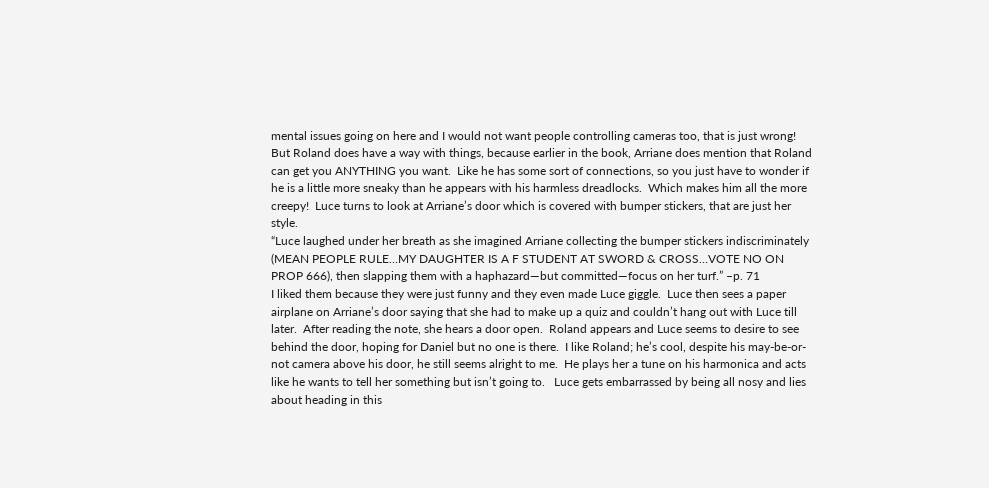mental issues going on here and I would not want people controlling cameras too, that is just wrong!  But Roland does have a way with things, because earlier in the book, Arriane does mention that Roland can get you ANYTHING you want.  Like he has some sort of connections, so you just have to wonder if he is a little more sneaky than he appears with his harmless dreadlocks.  Which makes him all the more creepy!  Luce turns to look at Arriane’s door which is covered with bumper stickers, that are just her style.
“Luce laughed under her breath as she imagined Arriane collecting the bumper stickers indiscriminately (MEAN PEOPLE RULE…MY DAUGHTER IS A F STUDENT AT SWORD & CROSS…VOTE NO ON PROP 666), then slapping them with a haphazard—but committed—focus on her turf.” –p. 71
I liked them because they were just funny and they even made Luce giggle.  Luce then sees a paper airplane on Arriane’s door saying that she had to make up a quiz and couldn’t hang out with Luce till later.  After reading the note, she hears a door open.  Roland appears and Luce seems to desire to see behind the door, hoping for Daniel but no one is there.  I like Roland; he’s cool, despite his may-be-or-not camera above his door, he still seems alright to me.  He plays her a tune on his harmonica and acts like he wants to tell her something but isn’t going to.   Luce gets embarrassed by being all nosy and lies about heading in this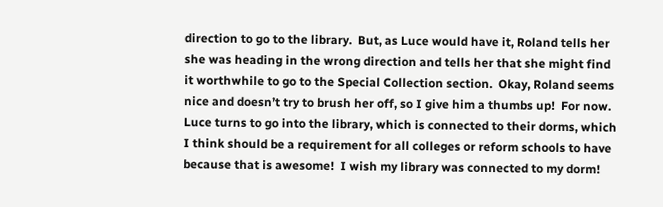direction to go to the library.  But, as Luce would have it, Roland tells her she was heading in the wrong direction and tells her that she might find it worthwhile to go to the Special Collection section.  Okay, Roland seems nice and doesn’t try to brush her off, so I give him a thumbs up!  For now.  Luce turns to go into the library, which is connected to their dorms, which I think should be a requirement for all colleges or reform schools to have because that is awesome!  I wish my library was connected to my dorm!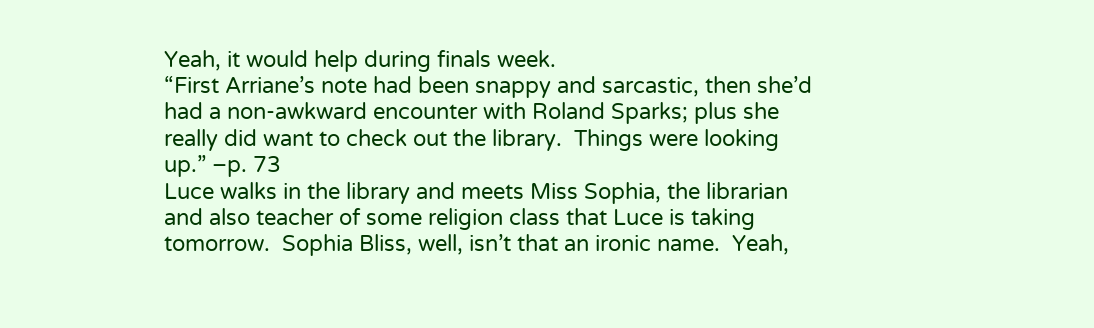Yeah, it would help during finals week.
“First Arriane’s note had been snappy and sarcastic, then she’d had a non-awkward encounter with Roland Sparks; plus she really did want to check out the library.  Things were looking up.” –p. 73
Luce walks in the library and meets Miss Sophia, the librarian and also teacher of some religion class that Luce is taking tomorrow.  Sophia Bliss, well, isn’t that an ironic name.  Yeah,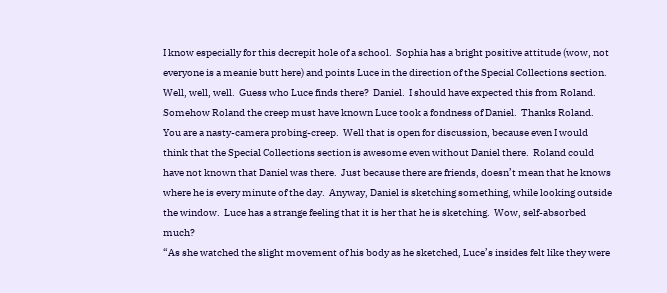I know especially for this decrepit hole of a school.  Sophia has a bright positive attitude (wow, not everyone is a meanie butt here) and points Luce in the direction of the Special Collections section.  Well, well, well.  Guess who Luce finds there?  Daniel.  I should have expected this from Roland.  Somehow Roland the creep must have known Luce took a fondness of Daniel.  Thanks Roland.  You are a nasty-camera probing-creep.  Well that is open for discussion, because even I would think that the Special Collections section is awesome even without Daniel there.  Roland could have not known that Daniel was there.  Just because there are friends, doesn’t mean that he knows where he is every minute of the day.  Anyway, Daniel is sketching something, while looking outside the window.  Luce has a strange feeling that it is her that he is sketching.  Wow, self-absorbed much?
“As she watched the slight movement of his body as he sketched, Luce’s insides felt like they were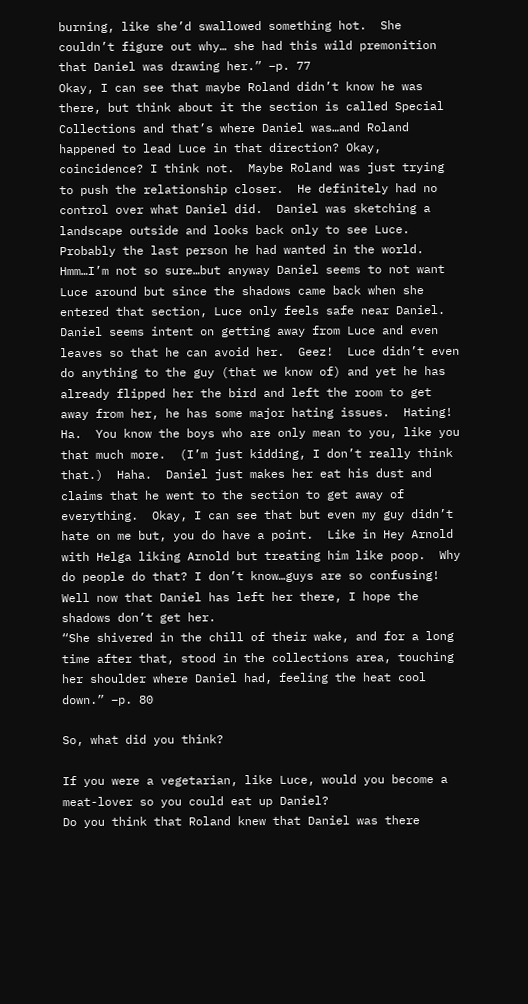burning, like she’d swallowed something hot.  She couldn’t figure out why… she had this wild premonition that Daniel was drawing her.” –p. 77
Okay, I can see that maybe Roland didn’t know he was there, but think about it the section is called Special Collections and that’s where Daniel was…and Roland happened to lead Luce in that direction? Okay, coincidence? I think not.  Maybe Roland was just trying to push the relationship closer.  He definitely had no control over what Daniel did.  Daniel was sketching a landscape outside and looks back only to see Luce.  Probably the last person he had wanted in the world.  Hmm…I’m not so sure…but anyway Daniel seems to not want Luce around but since the shadows came back when she entered that section, Luce only feels safe near Daniel.  Daniel seems intent on getting away from Luce and even leaves so that he can avoid her.  Geez!  Luce didn’t even do anything to the guy (that we know of) and yet he has already flipped her the bird and left the room to get away from her, he has some major hating issues.  Hating!  Ha.  You know the boys who are only mean to you, like you that much more.  (I’m just kidding, I don’t really think that.)  Haha.  Daniel just makes her eat his dust and claims that he went to the section to get away of everything.  Okay, I can see that but even my guy didn’t hate on me but, you do have a point.  Like in Hey Arnold with Helga liking Arnold but treating him like poop.  Why do people do that? I don’t know…guys are so confusing!  Well now that Daniel has left her there, I hope the shadows don’t get her.
“She shivered in the chill of their wake, and for a long time after that, stood in the collections area, touching her shoulder where Daniel had, feeling the heat cool down.” –p. 80

So, what did you think?

If you were a vegetarian, like Luce, would you become a meat-lover so you could eat up Daniel?
Do you think that Roland knew that Daniel was there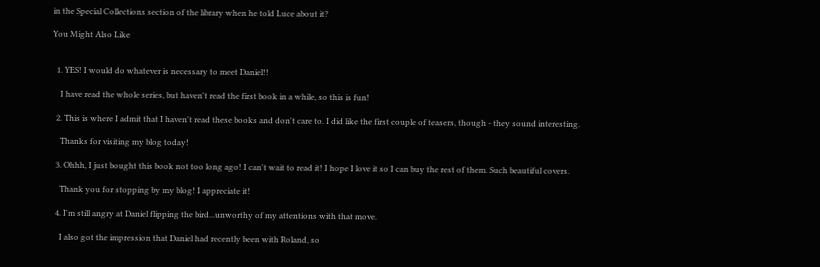in the Special Collections section of the library when he told Luce about it?

You Might Also Like


  1. YES! I would do whatever is necessary to meet Daniel!!

    I have read the whole series, but haven't read the first book in a while, so this is fun!

  2. This is where I admit that I haven't read these books and don't care to. I did like the first couple of teasers, though - they sound interesting.

    Thanks for visiting my blog today!

  3. Ohhh, I just bought this book not too long ago! I can't wait to read it! I hope I love it so I can buy the rest of them. Such beautiful covers.

    Thank you for stopping by my blog! I appreciate it!

  4. I'm still angry at Daniel flipping the bird...unworthy of my attentions with that move.

    I also got the impression that Daniel had recently been with Roland, so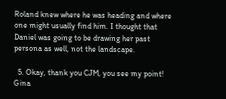Roland knew where he was heading and where one might usually find him. I thought that Daniel was going to be drawing her past persona as well, not the landscape.

  5. Okay, thank you CJM, you see my point! Gina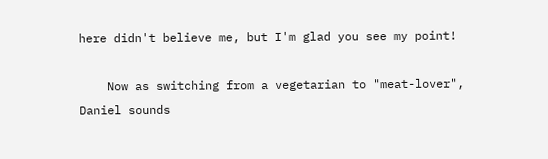here didn't believe me, but I'm glad you see my point!

    Now as switching from a vegetarian to "meat-lover", Daniel sounds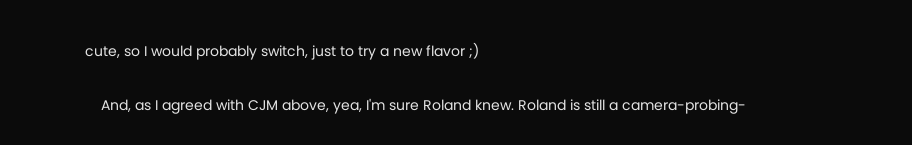cute, so I would probably switch, just to try a new flavor ;)

    And, as I agreed with CJM above, yea, I'm sure Roland knew. Roland is still a camera-probing-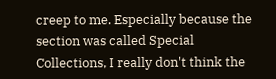creep to me. Especially because the section was called Special Collections, I really don't think the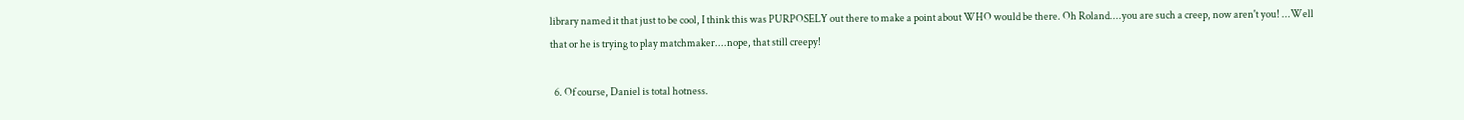library named it that just to be cool, I think this was PURPOSELY out there to make a point about WHO would be there. Oh Roland....you are such a creep, now aren't you! ...Well that or he is trying to play matchmaker....nope, that still creepy!

  6. Of course, Daniel is total hotness.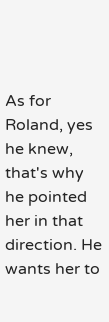As for Roland, yes he knew, that's why he pointed her in that direction. He wants her to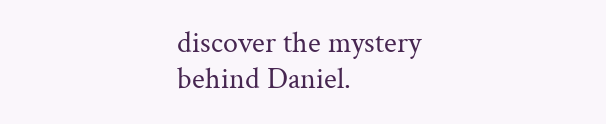discover the mystery behind Daniel.